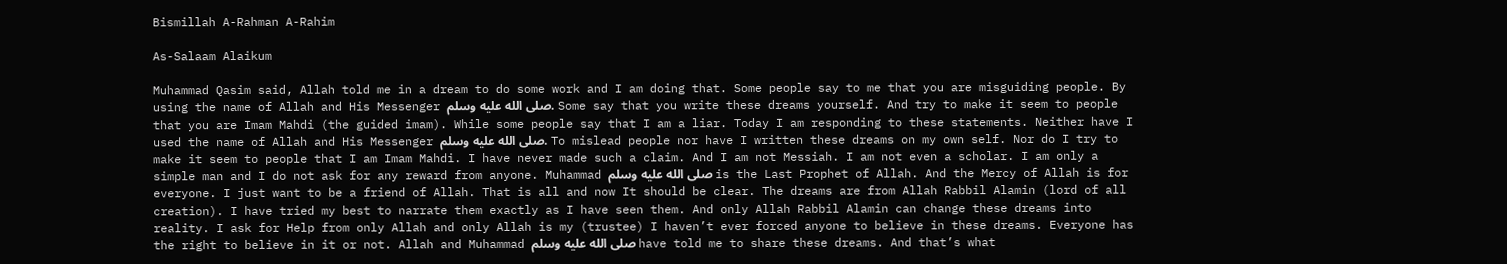Bismillah A-Rahman A-Rahim

As-Salaam Alaikum

Muhammad Qasim said, Allah told me in a dream to do some work and I am doing that. Some people say to me that you are misguiding people. By using the name of Allah and His Messenger صلى الله عليه وسلم. Some say that you write these dreams yourself. And try to make it seem to people that you are Imam Mahdi (the guided imam). While some people say that I am a liar. Today I am responding to these statements. Neither have I used the name of Allah and His Messenger صلى الله عليه وسلم. To mislead people nor have I written these dreams on my own self. Nor do I try to make it seem to people that I am Imam Mahdi. I have never made such a claim. And I am not Messiah. I am not even a scholar. I am only a simple man and I do not ask for any reward from anyone. Muhammad صلى الله عليه وسلم is the Last Prophet of Allah. And the Mercy of Allah is for everyone. I just want to be a friend of Allah. That is all and now It should be clear. The dreams are from Allah Rabbil Alamin (lord of all creation). I have tried my best to narrate them exactly as I have seen them. And only Allah Rabbil Alamin can change these dreams into reality. I ask for Help from only Allah and only Allah is my (trustee) I haven’t ever forced anyone to believe in these dreams. Everyone has the right to believe in it or not. Allah and Muhammad صلى الله عليه وسلم have told me to share these dreams. And that’s what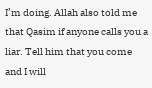I’m doing. Allah also told me that Qasim if anyone calls you a liar. Tell him that you come and I will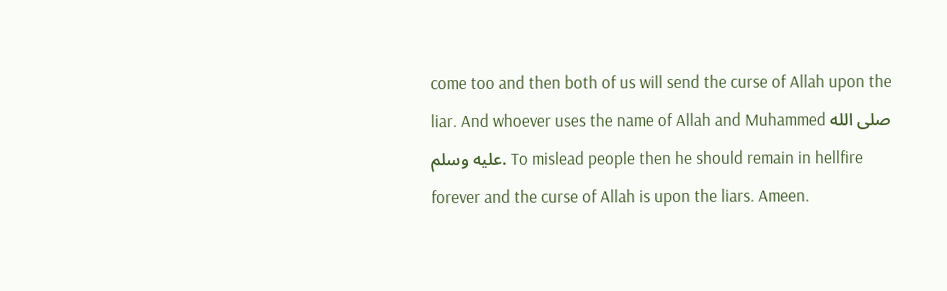come too and then both of us will send the curse of Allah upon the liar. And whoever uses the name of Allah and Muhammed صلى الله عليه وسلم. To mislead people then he should remain in hellfire forever and the curse of Allah is upon the liars. Ameen.